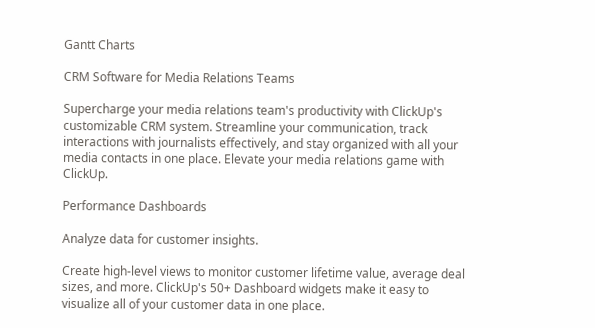Gantt Charts

CRM Software for Media Relations Teams

Supercharge your media relations team's productivity with ClickUp's customizable CRM system. Streamline your communication, track interactions with journalists effectively, and stay organized with all your media contacts in one place. Elevate your media relations game with ClickUp.

Performance Dashboards

Analyze data for customer insights.

Create high-level views to monitor customer lifetime value, average deal sizes, and more. ClickUp's 50+ Dashboard widgets make it easy to visualize all of your customer data in one place.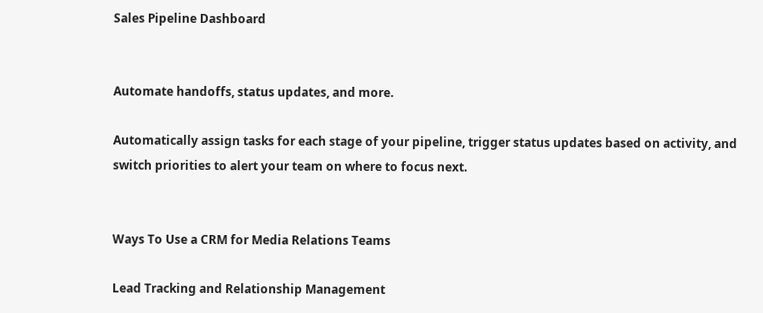Sales Pipeline Dashboard


Automate handoffs, status updates, and more.

Automatically assign tasks for each stage of your pipeline, trigger status updates based on activity, and switch priorities to alert your team on where to focus next.


Ways To Use a CRM for Media Relations Teams

Lead Tracking and Relationship Management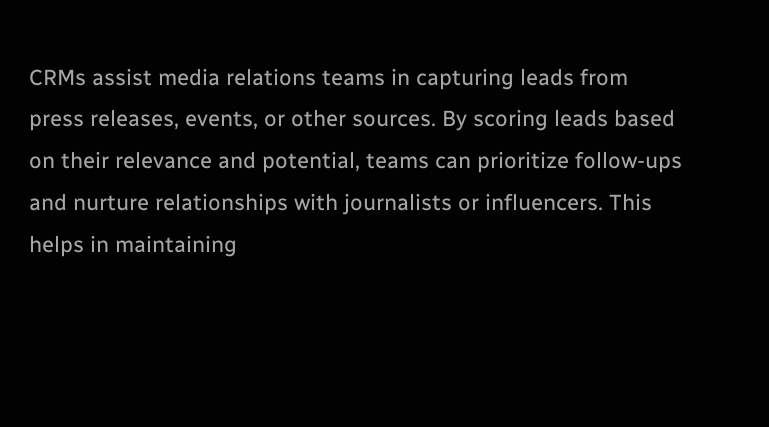CRMs assist media relations teams in capturing leads from press releases, events, or other sources. By scoring leads based on their relevance and potential, teams can prioritize follow-ups and nurture relationships with journalists or influencers. This helps in maintaining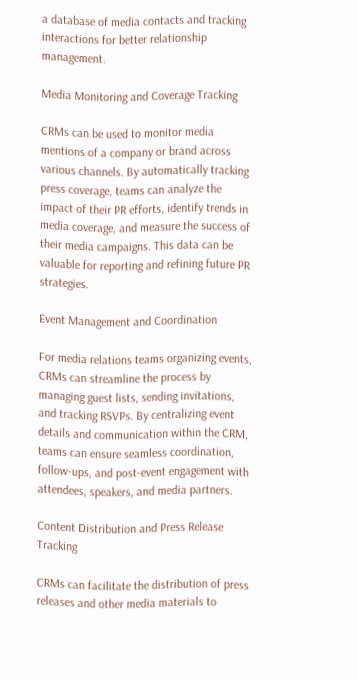a database of media contacts and tracking interactions for better relationship management.

Media Monitoring and Coverage Tracking

CRMs can be used to monitor media mentions of a company or brand across various channels. By automatically tracking press coverage, teams can analyze the impact of their PR efforts, identify trends in media coverage, and measure the success of their media campaigns. This data can be valuable for reporting and refining future PR strategies.

Event Management and Coordination

For media relations teams organizing events, CRMs can streamline the process by managing guest lists, sending invitations, and tracking RSVPs. By centralizing event details and communication within the CRM, teams can ensure seamless coordination, follow-ups, and post-event engagement with attendees, speakers, and media partners.

Content Distribution and Press Release Tracking

CRMs can facilitate the distribution of press releases and other media materials to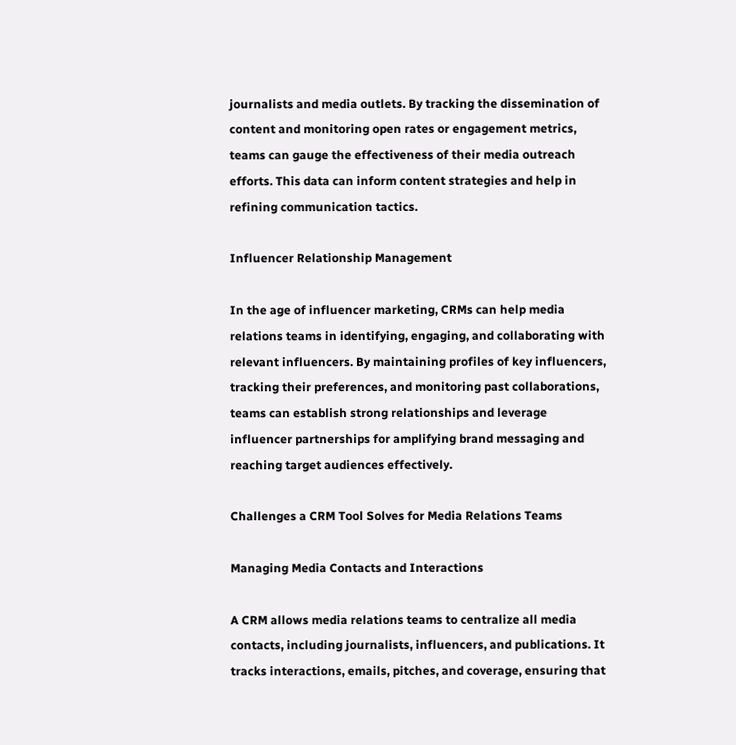journalists and media outlets. By tracking the dissemination of content and monitoring open rates or engagement metrics, teams can gauge the effectiveness of their media outreach efforts. This data can inform content strategies and help in refining communication tactics.

Influencer Relationship Management

In the age of influencer marketing, CRMs can help media relations teams in identifying, engaging, and collaborating with relevant influencers. By maintaining profiles of key influencers, tracking their preferences, and monitoring past collaborations, teams can establish strong relationships and leverage influencer partnerships for amplifying brand messaging and reaching target audiences effectively.

Challenges a CRM Tool Solves for Media Relations Teams

Managing Media Contacts and Interactions

A CRM allows media relations teams to centralize all media contacts, including journalists, influencers, and publications. It tracks interactions, emails, pitches, and coverage, ensuring that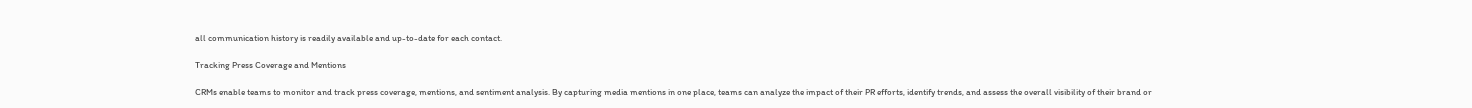all communication history is readily available and up-to-date for each contact.

Tracking Press Coverage and Mentions

CRMs enable teams to monitor and track press coverage, mentions, and sentiment analysis. By capturing media mentions in one place, teams can analyze the impact of their PR efforts, identify trends, and assess the overall visibility of their brand or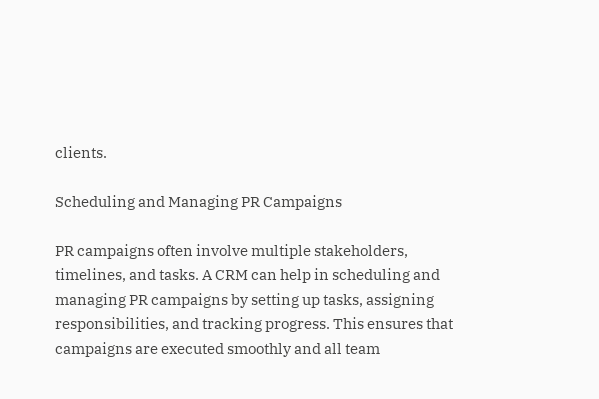clients.

Scheduling and Managing PR Campaigns

PR campaigns often involve multiple stakeholders, timelines, and tasks. A CRM can help in scheduling and managing PR campaigns by setting up tasks, assigning responsibilities, and tracking progress. This ensures that campaigns are executed smoothly and all team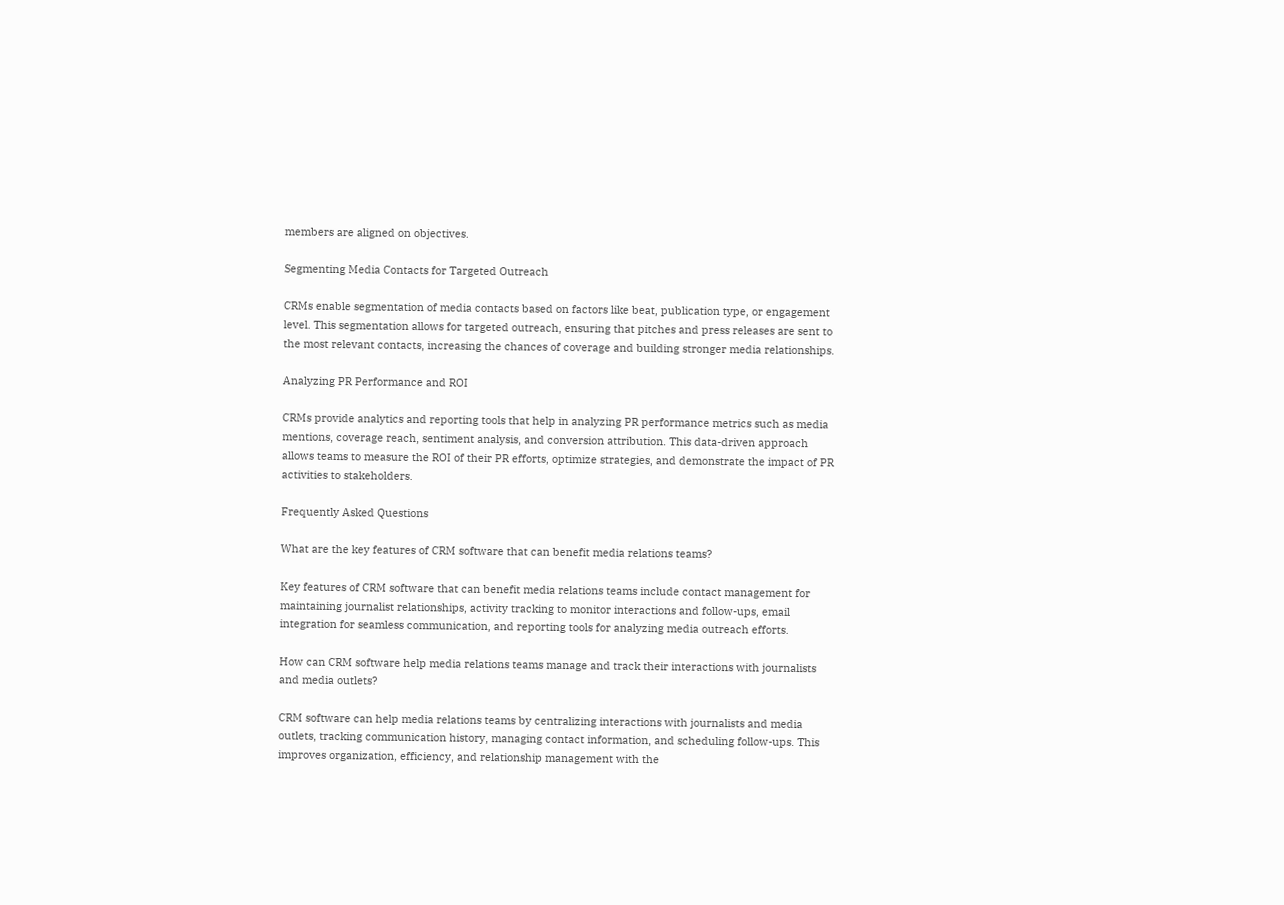members are aligned on objectives.

Segmenting Media Contacts for Targeted Outreach

CRMs enable segmentation of media contacts based on factors like beat, publication type, or engagement level. This segmentation allows for targeted outreach, ensuring that pitches and press releases are sent to the most relevant contacts, increasing the chances of coverage and building stronger media relationships.

Analyzing PR Performance and ROI

CRMs provide analytics and reporting tools that help in analyzing PR performance metrics such as media mentions, coverage reach, sentiment analysis, and conversion attribution. This data-driven approach allows teams to measure the ROI of their PR efforts, optimize strategies, and demonstrate the impact of PR activities to stakeholders.

Frequently Asked Questions

What are the key features of CRM software that can benefit media relations teams?

Key features of CRM software that can benefit media relations teams include contact management for maintaining journalist relationships, activity tracking to monitor interactions and follow-ups, email integration for seamless communication, and reporting tools for analyzing media outreach efforts.

How can CRM software help media relations teams manage and track their interactions with journalists and media outlets?

CRM software can help media relations teams by centralizing interactions with journalists and media outlets, tracking communication history, managing contact information, and scheduling follow-ups. This improves organization, efficiency, and relationship management with the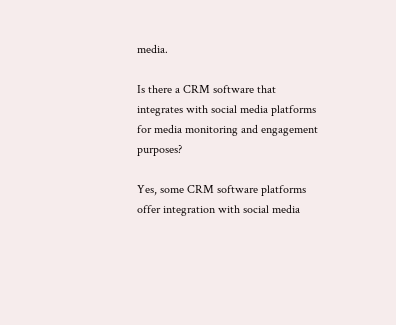media.

Is there a CRM software that integrates with social media platforms for media monitoring and engagement purposes?

Yes, some CRM software platforms offer integration with social media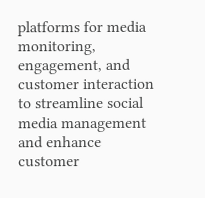platforms for media monitoring, engagement, and customer interaction to streamline social media management and enhance customer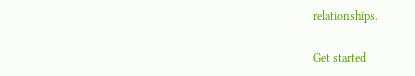relationships.

Get started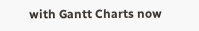with Gantt Charts now